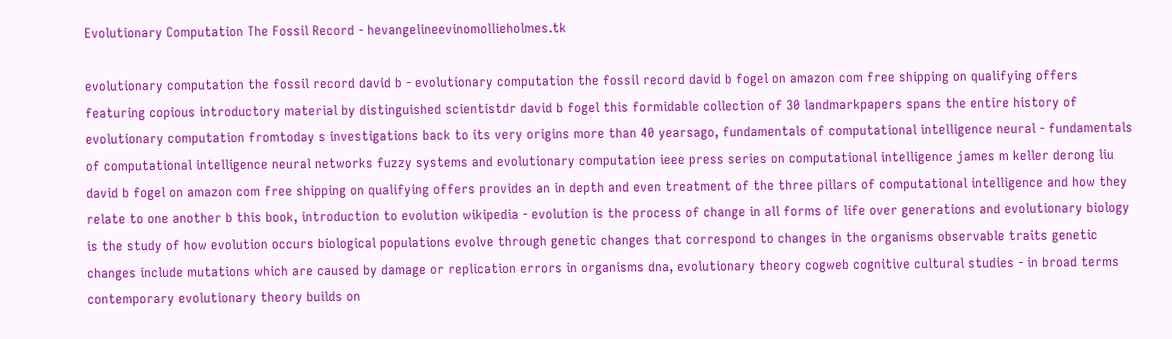Evolutionary Computation The Fossil Record - hevangelineevinomollieholmes.tk

evolutionary computation the fossil record david b - evolutionary computation the fossil record david b fogel on amazon com free shipping on qualifying offers featuring copious introductory material by distinguished scientistdr david b fogel this formidable collection of 30 landmarkpapers spans the entire history of evolutionary computation fromtoday s investigations back to its very origins more than 40 yearsago, fundamentals of computational intelligence neural - fundamentals of computational intelligence neural networks fuzzy systems and evolutionary computation ieee press series on computational intelligence james m keller derong liu david b fogel on amazon com free shipping on qualifying offers provides an in depth and even treatment of the three pillars of computational intelligence and how they relate to one another b this book, introduction to evolution wikipedia - evolution is the process of change in all forms of life over generations and evolutionary biology is the study of how evolution occurs biological populations evolve through genetic changes that correspond to changes in the organisms observable traits genetic changes include mutations which are caused by damage or replication errors in organisms dna, evolutionary theory cogweb cognitive cultural studies - in broad terms contemporary evolutionary theory builds on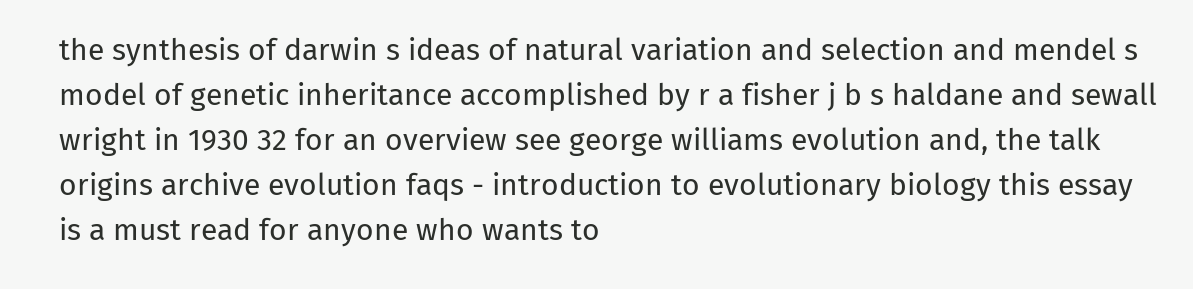the synthesis of darwin s ideas of natural variation and selection and mendel s model of genetic inheritance accomplished by r a fisher j b s haldane and sewall wright in 1930 32 for an overview see george williams evolution and, the talk origins archive evolution faqs - introduction to evolutionary biology this essay is a must read for anyone who wants to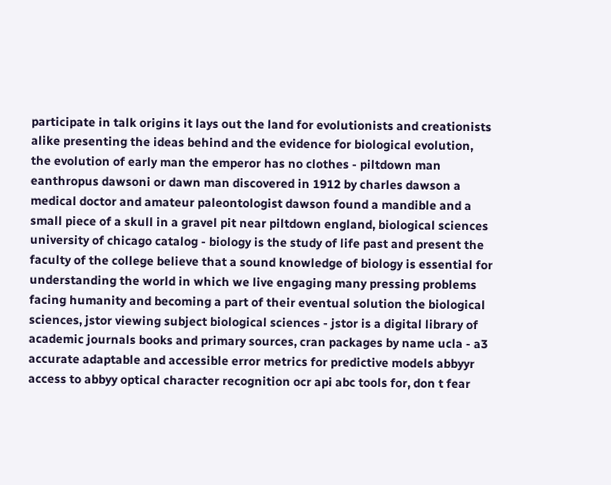participate in talk origins it lays out the land for evolutionists and creationists alike presenting the ideas behind and the evidence for biological evolution, the evolution of early man the emperor has no clothes - piltdown man eanthropus dawsoni or dawn man discovered in 1912 by charles dawson a medical doctor and amateur paleontologist dawson found a mandible and a small piece of a skull in a gravel pit near piltdown england, biological sciences university of chicago catalog - biology is the study of life past and present the faculty of the college believe that a sound knowledge of biology is essential for understanding the world in which we live engaging many pressing problems facing humanity and becoming a part of their eventual solution the biological sciences, jstor viewing subject biological sciences - jstor is a digital library of academic journals books and primary sources, cran packages by name ucla - a3 accurate adaptable and accessible error metrics for predictive models abbyyr access to abbyy optical character recognition ocr api abc tools for, don t fear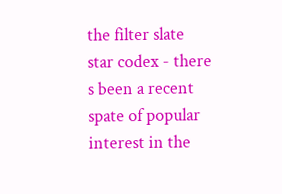the filter slate star codex - there s been a recent spate of popular interest in the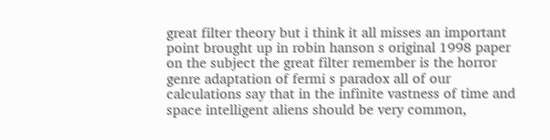great filter theory but i think it all misses an important point brought up in robin hanson s original 1998 paper on the subject the great filter remember is the horror genre adaptation of fermi s paradox all of our calculations say that in the infinite vastness of time and space intelligent aliens should be very common,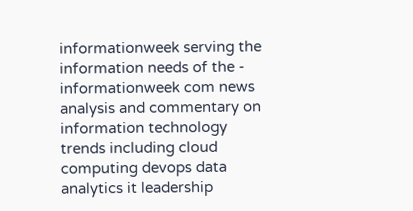informationweek serving the information needs of the - informationweek com news analysis and commentary on information technology trends including cloud computing devops data analytics it leadership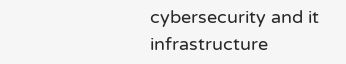cybersecurity and it infrastructure